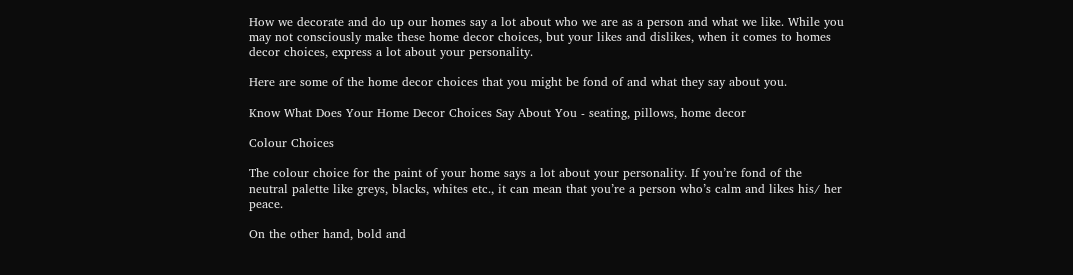How we decorate and do up our homes say a lot about who we are as a person and what we like. While you may not consciously make these home decor choices, but your likes and dislikes, when it comes to homes decor choices, express a lot about your personality.

Here are some of the home decor choices that you might be fond of and what they say about you.

Know What Does Your Home Decor Choices Say About You - seating, pillows, home decor

Colour Choices

The colour choice for the paint of your home says a lot about your personality. If you’re fond of the neutral palette like greys, blacks, whites etc., it can mean that you’re a person who’s calm and likes his/ her peace.

On the other hand, bold and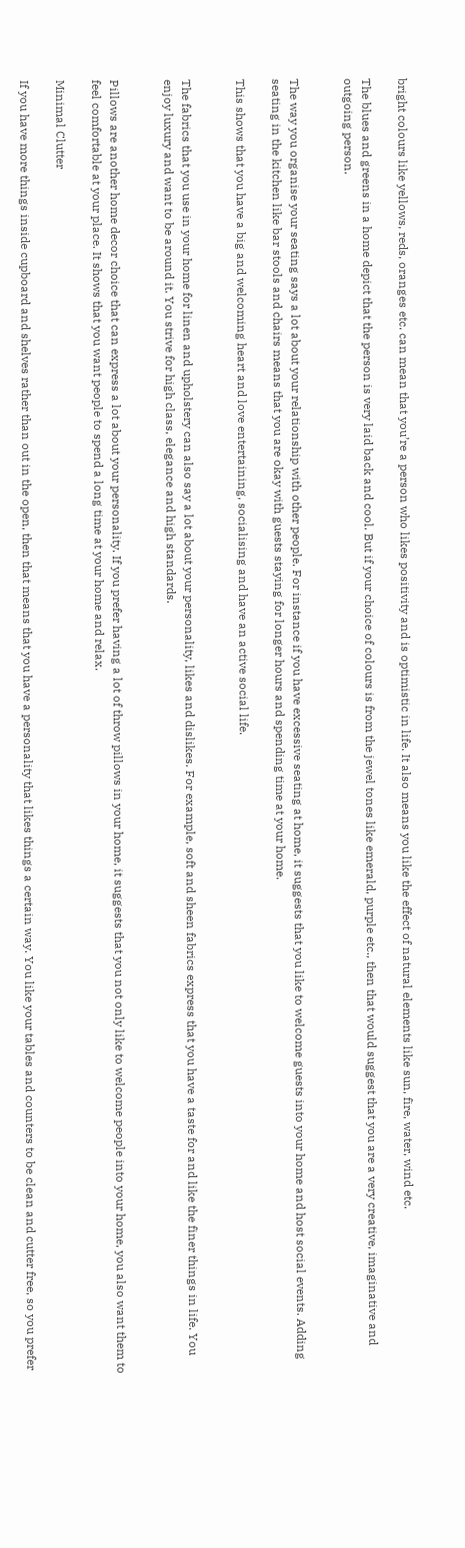bright colours like yellows, reds, oranges etc. can mean that you’re a person who likes positivity and is optimistic in life. It also means you like the effect of natural elements like sun, fire, water, wind etc.

The blues and greens in a home depict that the person is very laid back and cool. But if your choice of colours is from the jewel tones like emerald, purple etc., then that would suggest that you are a very creative, imaginative and outgoing person.


The way you organise your seating says a lot about your relationship with other people. For instance if you have excessive seating at home, it suggests that you like to welcome guests into your home and host social events. Adding seating in the kitchen like bar stools and chairs means that you are okay with guests staying for longer hours and spending time at your home.

This shows that you have a big and welcoming heart and love entertaining, socialising and have an active social life.


The fabrics that you use in your home for linen and upholstery can also say a lot about your personality, likes and dislikes. For example, soft and sheen fabrics express that you have a taste for and like the finer things in life. You enjoy luxury and want to be around it. You strive for high class, elegance and high standards.


Pillows are another home decor choice that can express a lot about your personality. If you prefer having a lot of throw pillows in your home, it suggests that you not only like to welcome people into your home, you also want them to feel comfortable at your place. It shows that you want people to spend a long time at your home and relax.

Minimal Clutter

If you have more things inside cupboard and shelves rather than out in the open, then that means that you have a personality that likes things a certain way. You like your tables and counters to be clean and cutter free, so you prefer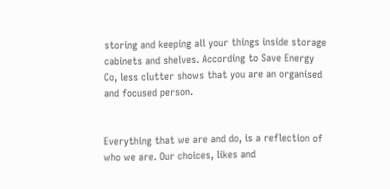storing and keeping all your things inside storage cabinets and shelves. According to Save Energy Co, less clutter shows that you are an organised and focused person.


Everything that we are and do, is a reflection of who we are. Our choices, likes and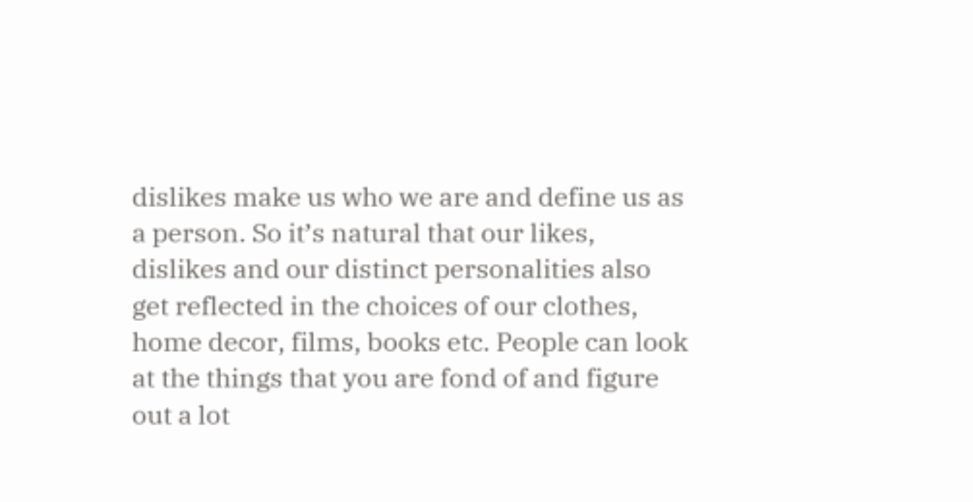dislikes make us who we are and define us as a person. So it’s natural that our likes, dislikes and our distinct personalities also get reflected in the choices of our clothes, home decor, films, books etc. People can look at the things that you are fond of and figure out a lot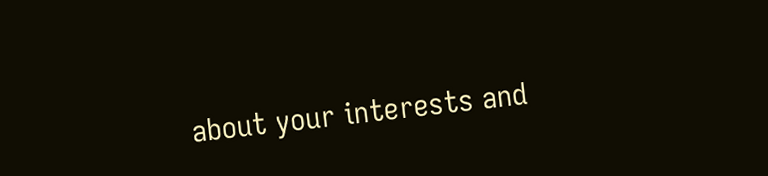about your interests and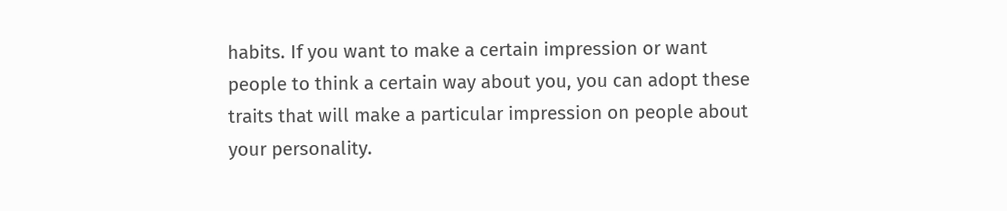habits. If you want to make a certain impression or want people to think a certain way about you, you can adopt these traits that will make a particular impression on people about your personality.